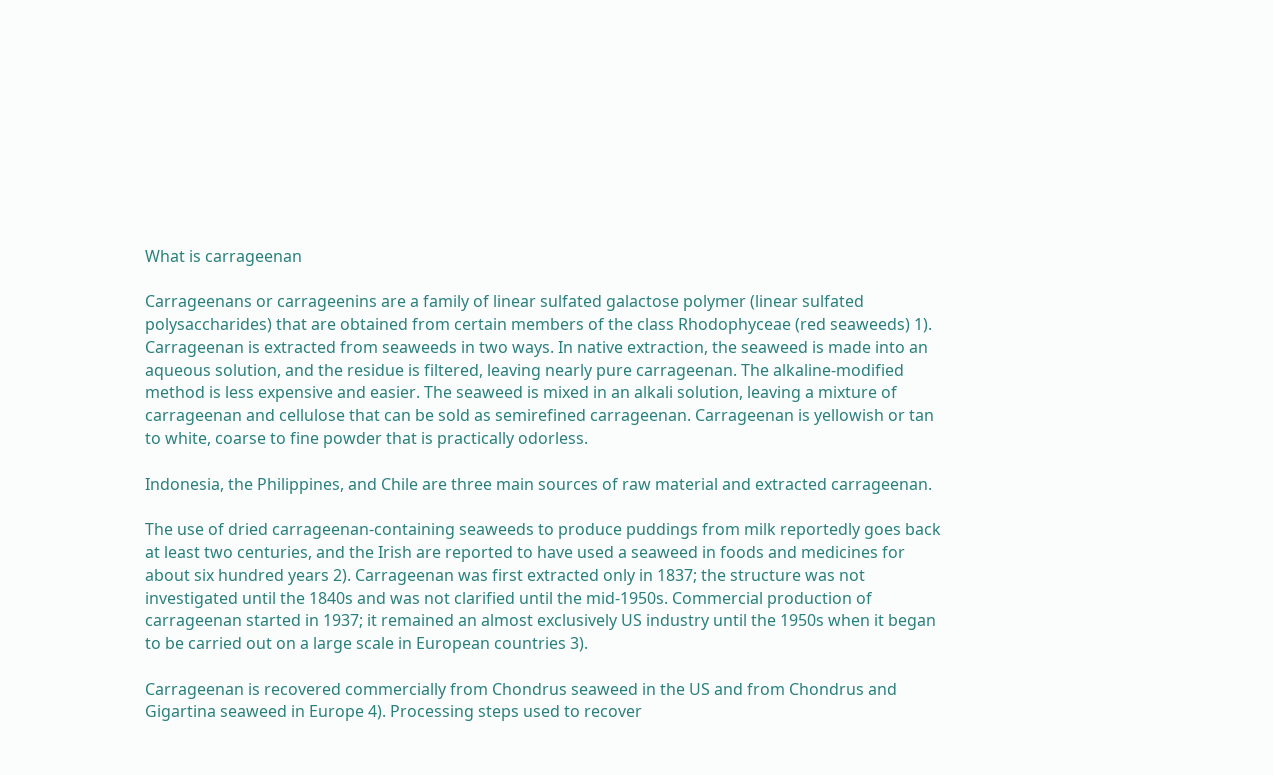What is carrageenan

Carrageenans or carrageenins are a family of linear sulfated galactose polymer (linear sulfated polysaccharides) that are obtained from certain members of the class Rhodophyceae (red seaweeds) 1). Carrageenan is extracted from seaweeds in two ways. In native extraction, the seaweed is made into an aqueous solution, and the residue is filtered, leaving nearly pure carrageenan. The alkaline-modified method is less expensive and easier. The seaweed is mixed in an alkali solution, leaving a mixture of carrageenan and cellulose that can be sold as semirefined carrageenan. Carrageenan is yellowish or tan to white, coarse to fine powder that is practically odorless.

Indonesia, the Philippines, and Chile are three main sources of raw material and extracted carrageenan.

The use of dried carrageenan-containing seaweeds to produce puddings from milk reportedly goes back at least two centuries, and the Irish are reported to have used a seaweed in foods and medicines for about six hundred years 2). Carrageenan was first extracted only in 1837; the structure was not investigated until the 1840s and was not clarified until the mid-1950s. Commercial production of carrageenan started in 1937; it remained an almost exclusively US industry until the 1950s when it began to be carried out on a large scale in European countries 3).

Carrageenan is recovered commercially from Chondrus seaweed in the US and from Chondrus and Gigartina seaweed in Europe 4). Processing steps used to recover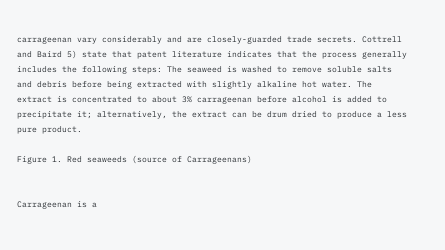carrageenan vary considerably and are closely-guarded trade secrets. Cottrell and Baird 5) state that patent literature indicates that the process generally includes the following steps: The seaweed is washed to remove soluble salts and debris before being extracted with slightly alkaline hot water. The extract is concentrated to about 3% carrageenan before alcohol is added to precipitate it; alternatively, the extract can be drum dried to produce a less pure product.

Figure 1. Red seaweeds (source of Carrageenans)


Carrageenan is a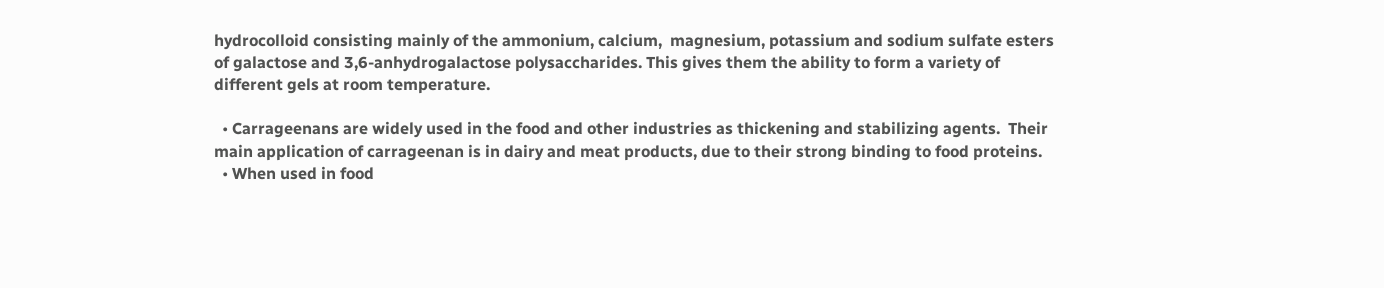hydrocolloid consisting mainly of the ammonium, calcium,  magnesium, potassium and sodium sulfate esters of galactose and 3,6-anhydrogalactose polysaccharides. This gives them the ability to form a variety of different gels at room temperature.

  • Carrageenans are widely used in the food and other industries as thickening and stabilizing agents.  Their main application of carrageenan is in dairy and meat products, due to their strong binding to food proteins.
  • When used in food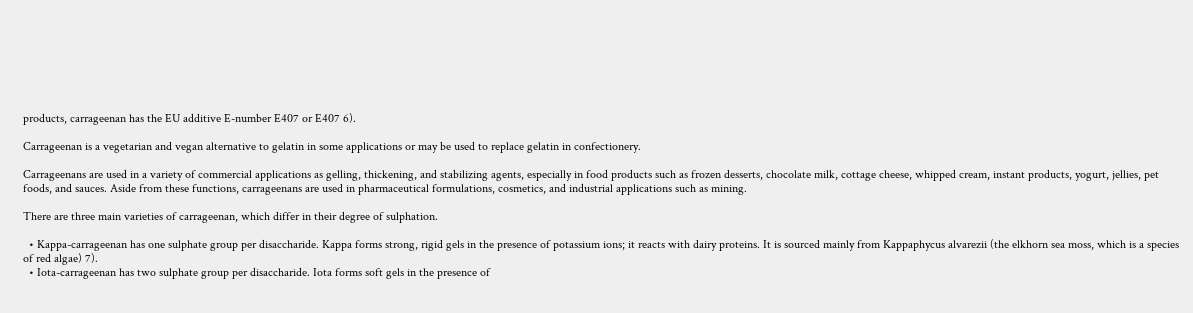products, carrageenan has the EU additive E-number E407 or E407 6).

Carrageenan is a vegetarian and vegan alternative to gelatin in some applications or may be used to replace gelatin in confectionery.

Carrageenans are used in a variety of commercial applications as gelling, thickening, and stabilizing agents, especially in food products such as frozen desserts, chocolate milk, cottage cheese, whipped cream, instant products, yogurt, jellies, pet foods, and sauces. Aside from these functions, carrageenans are used in pharmaceutical formulations, cosmetics, and industrial applications such as mining.

There are three main varieties of carrageenan, which differ in their degree of sulphation.

  • Kappa-carrageenan has one sulphate group per disaccharide. Kappa forms strong, rigid gels in the presence of potassium ions; it reacts with dairy proteins. It is sourced mainly from Kappaphycus alvarezii (the elkhorn sea moss, which is a species of red algae) 7).
  • Iota-carrageenan has two sulphate group per disaccharide. Iota forms soft gels in the presence of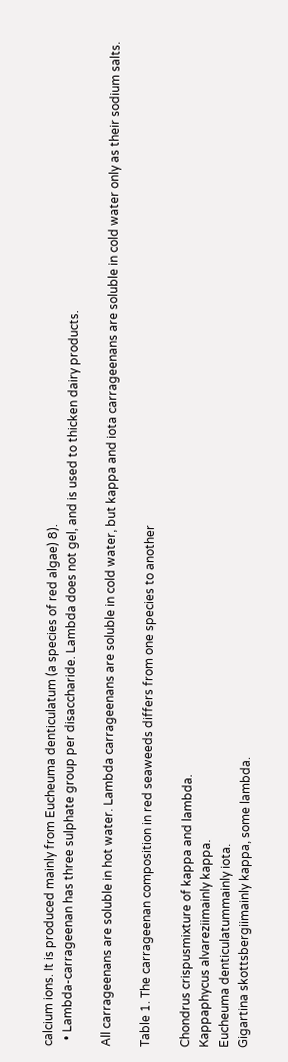calcium ions. It is produced mainly from Eucheuma denticulatum (a species of red algae) 8).
  • Lambda-carrageenan has three sulphate group per disaccharide. Lambda does not gel, and is used to thicken dairy products.

All carrageenans are soluble in hot water. Lambda carrageenans are soluble in cold water, but kappa and iota carrageenans are soluble in cold water only as their sodium salts.

Table 1. The carrageenan composition in red seaweeds differs from one species to another

Chondrus crispusmixture of kappa and lambda.
Kappaphycus alvareziimainly kappa.
Eucheuma denticulatummainly iota.
Gigartina skottsbergiimainly kappa, some lambda.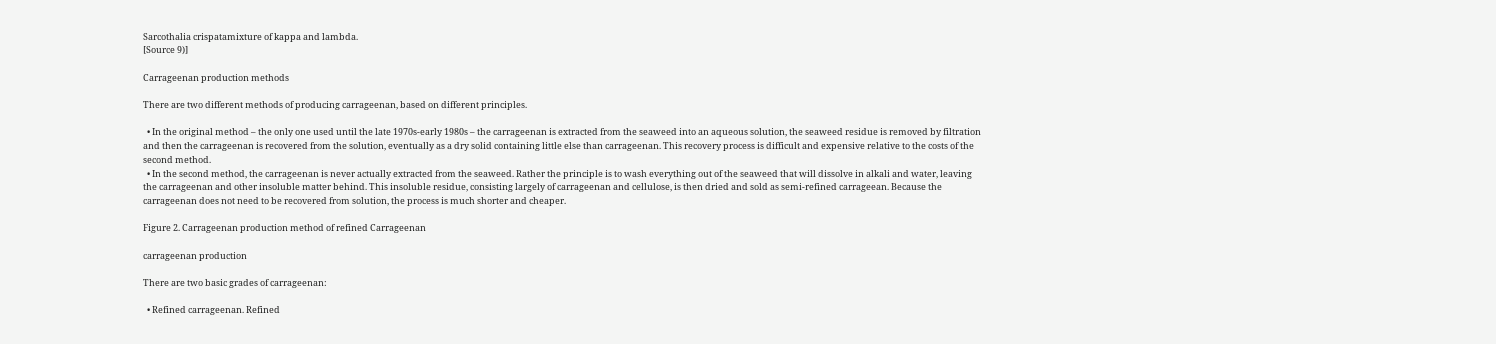Sarcothalia crispatamixture of kappa and lambda.
[Source 9)]

Carrageenan production methods

There are two different methods of producing carrageenan, based on different principles.

  • In the original method – the only one used until the late 1970s-early 1980s – the carrageenan is extracted from the seaweed into an aqueous solution, the seaweed residue is removed by filtration and then the carrageenan is recovered from the solution, eventually as a dry solid containing little else than carrageenan. This recovery process is difficult and expensive relative to the costs of the second method.
  • In the second method, the carrageenan is never actually extracted from the seaweed. Rather the principle is to wash everything out of the seaweed that will dissolve in alkali and water, leaving the carrageenan and other insoluble matter behind. This insoluble residue, consisting largely of carrageenan and cellulose, is then dried and sold as semi-refined carrageean. Because the carrageenan does not need to be recovered from solution, the process is much shorter and cheaper.

Figure 2. Carrageenan production method of refined Carrageenan

carrageenan production

There are two basic grades of carrageenan:

  • Refined carrageenan. Refined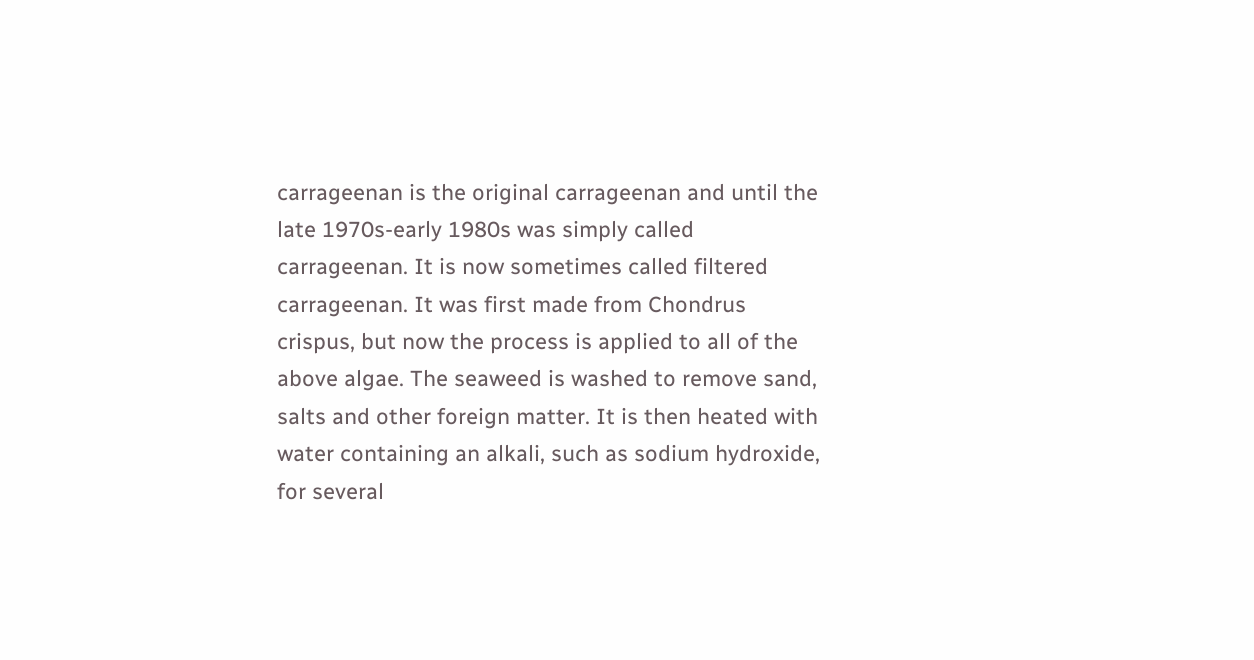carrageenan is the original carrageenan and until the late 1970s-early 1980s was simply called carrageenan. It is now sometimes called filtered carrageenan. It was first made from Chondrus crispus, but now the process is applied to all of the above algae. The seaweed is washed to remove sand, salts and other foreign matter. It is then heated with water containing an alkali, such as sodium hydroxide, for several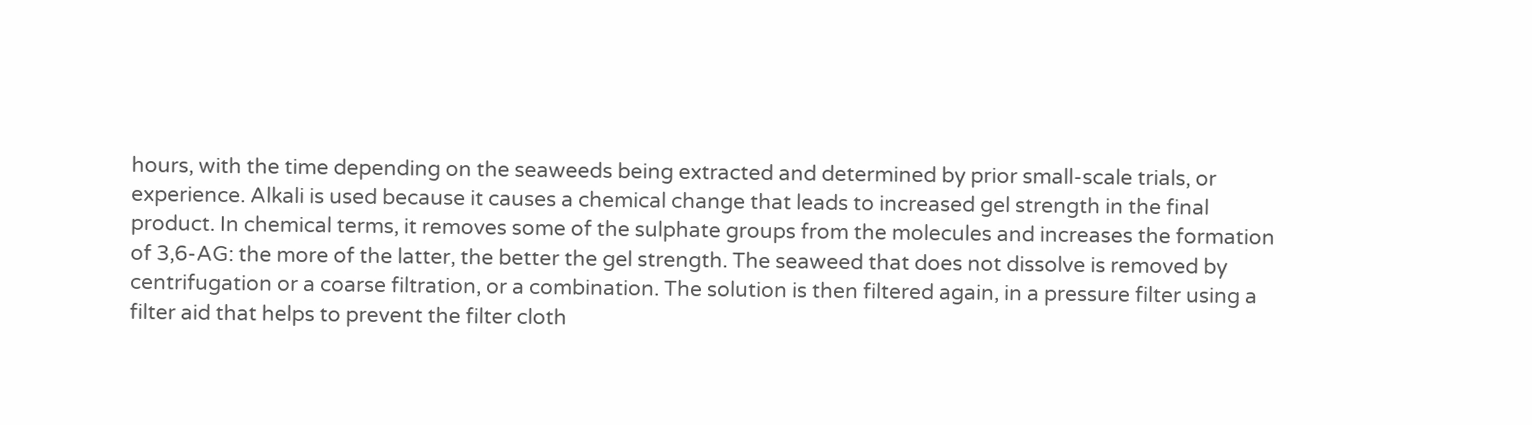hours, with the time depending on the seaweeds being extracted and determined by prior small-scale trials, or experience. Alkali is used because it causes a chemical change that leads to increased gel strength in the final product. In chemical terms, it removes some of the sulphate groups from the molecules and increases the formation of 3,6-AG: the more of the latter, the better the gel strength. The seaweed that does not dissolve is removed by centrifugation or a coarse filtration, or a combination. The solution is then filtered again, in a pressure filter using a filter aid that helps to prevent the filter cloth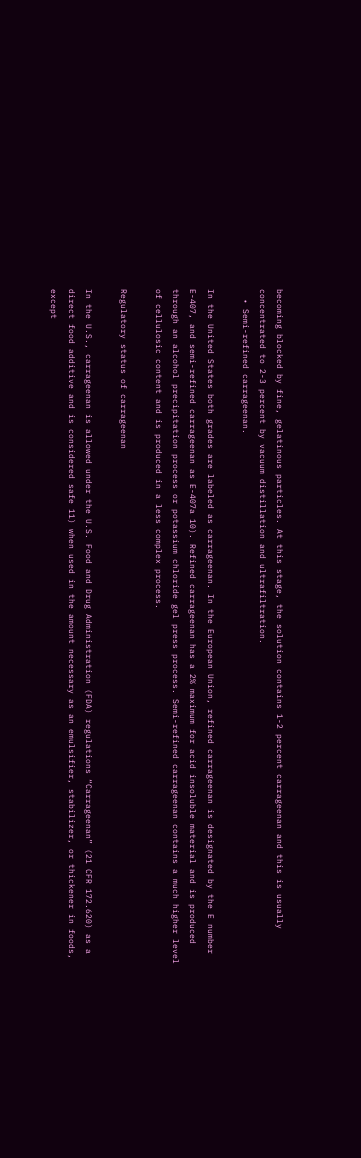becoming blocked by fine, gelatinous particles. At this stage, the solution contains 1-2 percent carrageenan and this is usually concentrated to 2-3 percent by vacuum distillation and ultrafiltration.
  • Semi-refined carrageenan.

In the United States both grades are labeled as carrageenan. In the European Union, refined carrageenan is designated by the E number E-407, and semi-refined carrageenan as E-407a 10). Refined carrageenan has a 2% maximum for acid insoluble material and is produced through an alcohol precipitation process or potassium chloride gel press process. Semi-refined carrageenan contains a much higher level of cellulosic content and is produced in a less complex process.

Regulatory status of carrageenan

In the U.S., carrageenan is allowed under the U.S. Food and Drug Administration (FDA) regulations “Carrageenan” (21 CFR 172.620) as a direct food additive and is considered safe 11) when used in the amount necessary as an emulsifier, stabilizer, or thickener in foods, except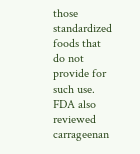those standardized foods that do not provide for such use. FDA also reviewed carrageenan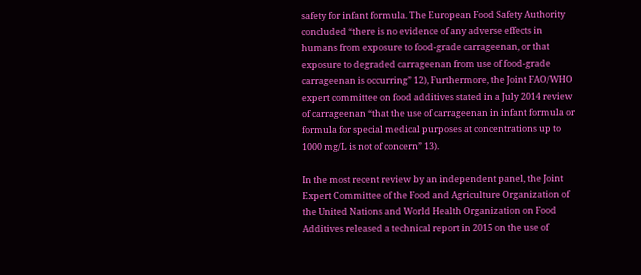safety for infant formula. The European Food Safety Authority concluded “there is no evidence of any adverse effects in humans from exposure to food-grade carrageenan, or that exposure to degraded carrageenan from use of food-grade carrageenan is occurring” 12), Furthermore, the Joint FAO/WHO expert committee on food additives stated in a July 2014 review of carrageenan “that the use of carrageenan in infant formula or formula for special medical purposes at concentrations up to 1000 mg/L is not of concern” 13).

In the most recent review by an independent panel, the Joint Expert Committee of the Food and Agriculture Organization of the United Nations and World Health Organization on Food Additives released a technical report in 2015 on the use of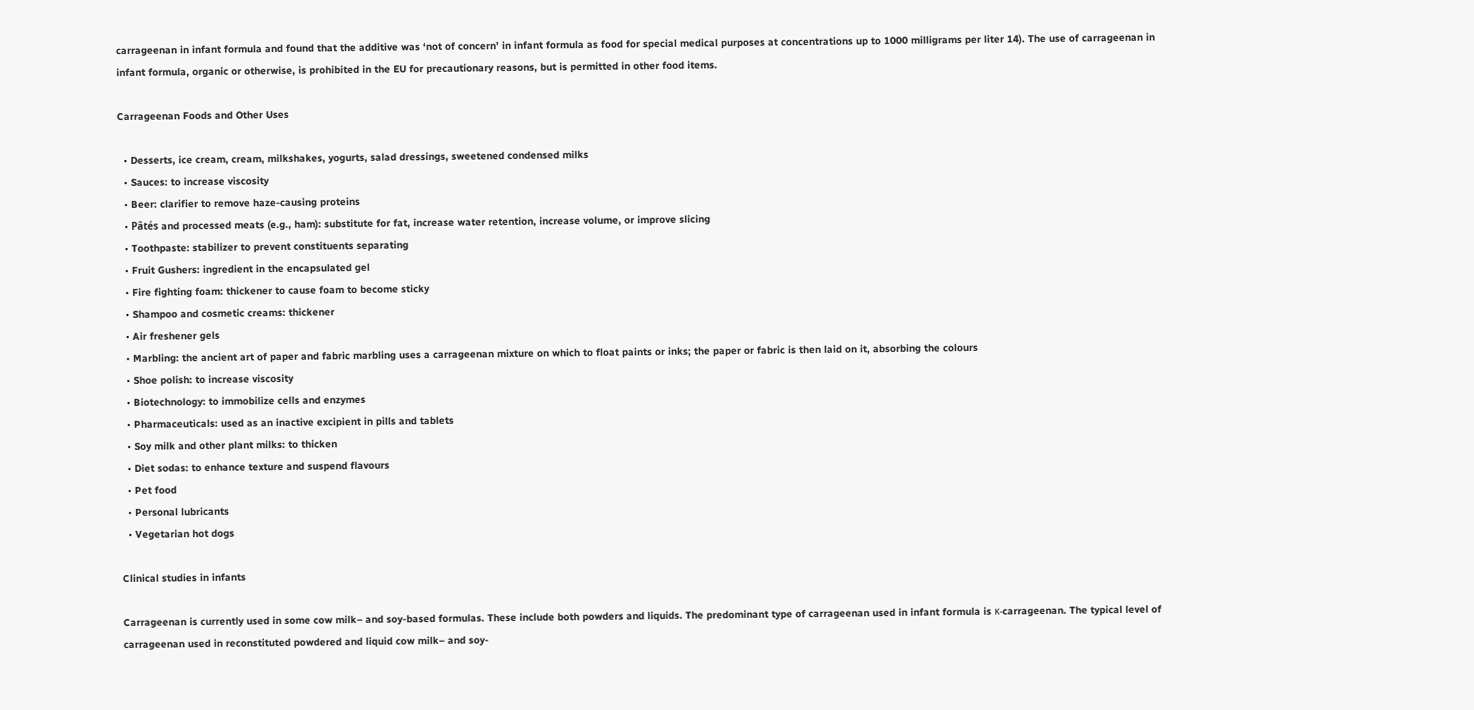carrageenan in infant formula and found that the additive was ‘not of concern’ in infant formula as food for special medical purposes at concentrations up to 1000 milligrams per liter 14). The use of carrageenan in infant formula, organic or otherwise, is prohibited in the EU for precautionary reasons, but is permitted in other food items.

Carrageenan Foods and Other Uses

  • Desserts, ice cream, cream, milkshakes, yogurts, salad dressings, sweetened condensed milks
  • Sauces: to increase viscosity
  • Beer: clarifier to remove haze-causing proteins
  • Pâtés and processed meats (e.g., ham): substitute for fat, increase water retention, increase volume, or improve slicing
  • Toothpaste: stabilizer to prevent constituents separating
  • Fruit Gushers: ingredient in the encapsulated gel
  • Fire fighting foam: thickener to cause foam to become sticky
  • Shampoo and cosmetic creams: thickener
  • Air freshener gels
  • Marbling: the ancient art of paper and fabric marbling uses a carrageenan mixture on which to float paints or inks; the paper or fabric is then laid on it, absorbing the colours
  • Shoe polish: to increase viscosity
  • Biotechnology: to immobilize cells and enzymes
  • Pharmaceuticals: used as an inactive excipient in pills and tablets
  • Soy milk and other plant milks: to thicken
  • Diet sodas: to enhance texture and suspend flavours
  • Pet food
  • Personal lubricants
  • Vegetarian hot dogs

Clinical studies in infants

Carrageenan is currently used in some cow milk– and soy-based formulas. These include both powders and liquids. The predominant type of carrageenan used in infant formula is κ-carrageenan. The typical level of carrageenan used in reconstituted powdered and liquid cow milk– and soy-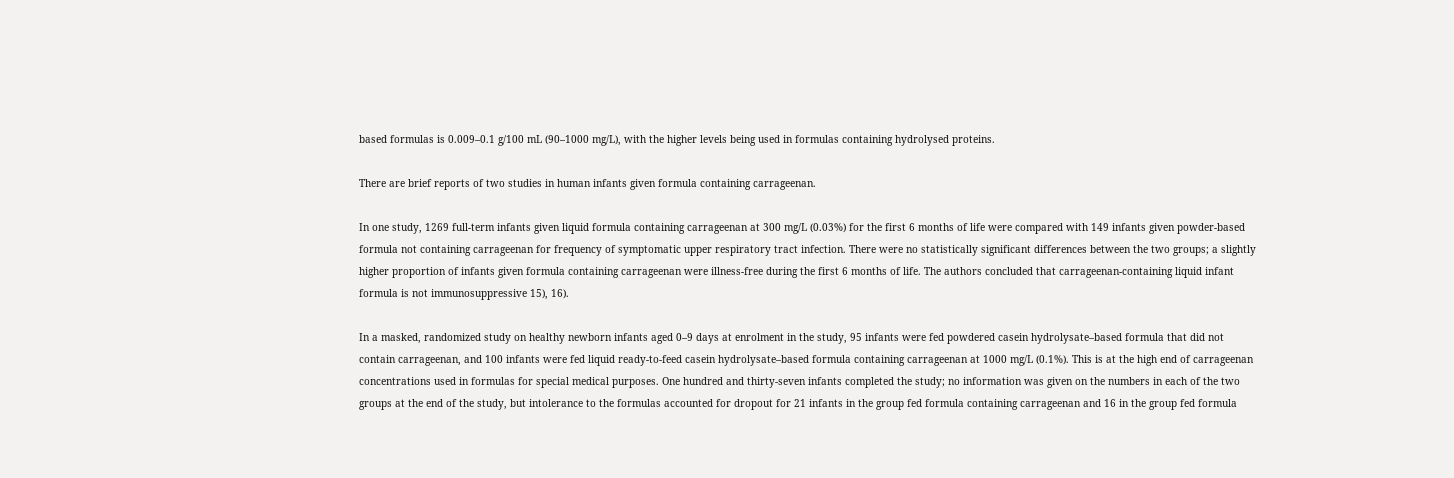based formulas is 0.009–0.1 g/100 mL (90–1000 mg/L), with the higher levels being used in formulas containing hydrolysed proteins.

There are brief reports of two studies in human infants given formula containing carrageenan.

In one study, 1269 full-term infants given liquid formula containing carrageenan at 300 mg/L (0.03%) for the first 6 months of life were compared with 149 infants given powder-based formula not containing carrageenan for frequency of symptomatic upper respiratory tract infection. There were no statistically significant differences between the two groups; a slightly higher proportion of infants given formula containing carrageenan were illness-free during the first 6 months of life. The authors concluded that carrageenan-containing liquid infant formula is not immunosuppressive 15), 16).

In a masked, randomized study on healthy newborn infants aged 0–9 days at enrolment in the study, 95 infants were fed powdered casein hydrolysate–based formula that did not contain carrageenan, and 100 infants were fed liquid ready-to-feed casein hydrolysate–based formula containing carrageenan at 1000 mg/L (0.1%). This is at the high end of carrageenan concentrations used in formulas for special medical purposes. One hundred and thirty-seven infants completed the study; no information was given on the numbers in each of the two groups at the end of the study, but intolerance to the formulas accounted for dropout for 21 infants in the group fed formula containing carrageenan and 16 in the group fed formula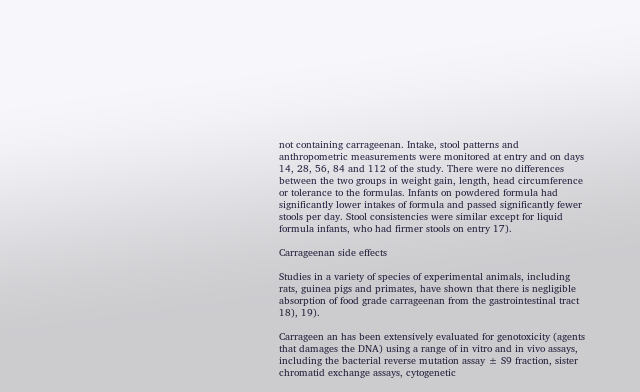not containing carrageenan. Intake, stool patterns and anthropometric measurements were monitored at entry and on days 14, 28, 56, 84 and 112 of the study. There were no differences between the two groups in weight gain, length, head circumference or tolerance to the formulas. Infants on powdered formula had significantly lower intakes of formula and passed significantly fewer stools per day. Stool consistencies were similar except for liquid formula infants, who had firmer stools on entry 17).

Carrageenan side effects

Studies in a variety of species of experimental animals, including rats, guinea pigs and primates, have shown that there is negligible absorption of food grade carrageenan from the gastrointestinal tract 18), 19).

Carrageen an has been extensively evaluated for genotoxicity (agents that damages the DNA) using a range of in vitro and in vivo assays, including the bacterial reverse mutation assay ± S9 fraction, sister chromatid exchange assays, cytogenetic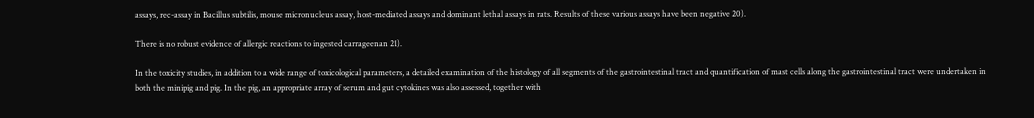assays, rec-assay in Bacillus subtilis, mouse micronucleus assay, host-mediated assays and dominant lethal assays in rats. Results of these various assays have been negative 20).

There is no robust evidence of allergic reactions to ingested carrageenan 21).

In the toxicity studies, in addition to a wide range of toxicological parameters, a detailed examination of the histology of all segments of the gastrointestinal tract and quantification of mast cells along the gastrointestinal tract were undertaken in both the minipig and pig. In the pig, an appropriate array of serum and gut cytokines was also assessed, together with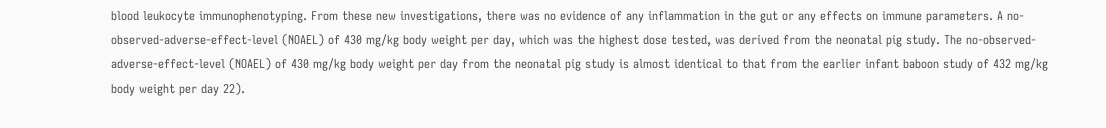blood leukocyte immunophenotyping. From these new investigations, there was no evidence of any inflammation in the gut or any effects on immune parameters. A no-observed-adverse-effect-level (NOAEL) of 430 mg/kg body weight per day, which was the highest dose tested, was derived from the neonatal pig study. The no-observed-adverse-effect-level (NOAEL) of 430 mg/kg body weight per day from the neonatal pig study is almost identical to that from the earlier infant baboon study of 432 mg/kg body weight per day 22).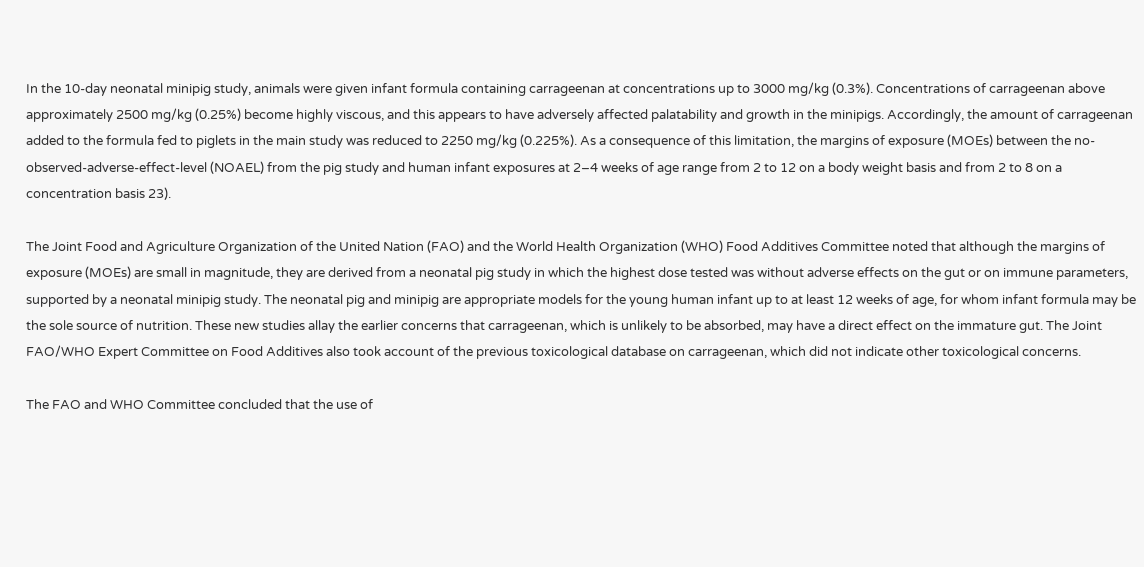In the 10-day neonatal minipig study, animals were given infant formula containing carrageenan at concentrations up to 3000 mg/kg (0.3%). Concentrations of carrageenan above approximately 2500 mg/kg (0.25%) become highly viscous, and this appears to have adversely affected palatability and growth in the minipigs. Accordingly, the amount of carrageenan added to the formula fed to piglets in the main study was reduced to 2250 mg/kg (0.225%). As a consequence of this limitation, the margins of exposure (MOEs) between the no-observed-adverse-effect-level (NOAEL) from the pig study and human infant exposures at 2–4 weeks of age range from 2 to 12 on a body weight basis and from 2 to 8 on a concentration basis 23).

The Joint Food and Agriculture Organization of the United Nation (FAO) and the World Health Organization (WHO) Food Additives Committee noted that although the margins of exposure (MOEs) are small in magnitude, they are derived from a neonatal pig study in which the highest dose tested was without adverse effects on the gut or on immune parameters, supported by a neonatal minipig study. The neonatal pig and minipig are appropriate models for the young human infant up to at least 12 weeks of age, for whom infant formula may be the sole source of nutrition. These new studies allay the earlier concerns that carrageenan, which is unlikely to be absorbed, may have a direct effect on the immature gut. The Joint FAO/WHO Expert Committee on Food Additives also took account of the previous toxicological database on carrageenan, which did not indicate other toxicological concerns.

The FAO and WHO Committee concluded that the use of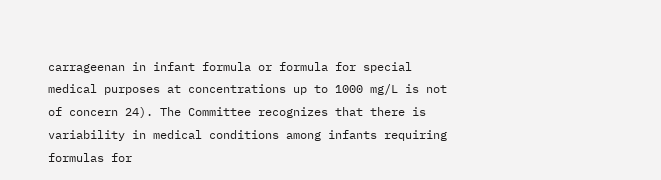carrageenan in infant formula or formula for special medical purposes at concentrations up to 1000 mg/L is not of concern 24). The Committee recognizes that there is variability in medical conditions among infants requiring formulas for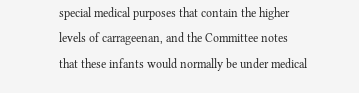special medical purposes that contain the higher levels of carrageenan, and the Committee notes that these infants would normally be under medical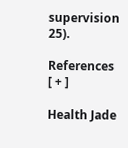supervision 25).

References   [ + ]

Health Jade